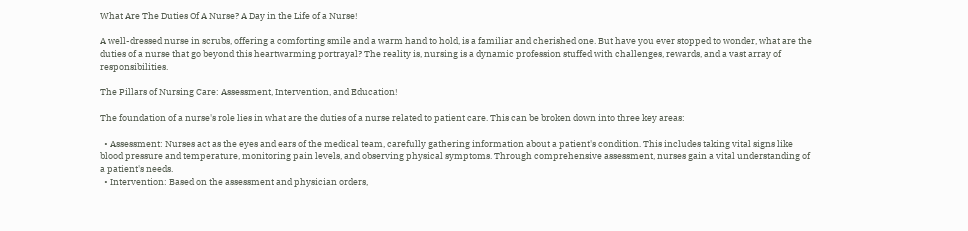What Are The Duties Of A Nurse? A Day in the Life of a Nurse!

A well-dressed nurse in scrubs, offering a comforting smile and a warm hand to hold, is a familiar and cherished one. But have you ever stopped to wonder, what are the duties of a nurse that go beyond this heartwarming portrayal? The reality is, nursing is a dynamic profession stuffed with challenges, rewards, and a vast array of responsibilities.

The Pillars of Nursing Care: Assessment, Intervention, and Education!

The foundation of a nurse's role lies in what are the duties of a nurse related to patient care. This can be broken down into three key areas:

  • Assessment: Nurses act as the eyes and ears of the medical team, carefully gathering information about a patient's condition. This includes taking vital signs like blood pressure and temperature, monitoring pain levels, and observing physical symptoms. Through comprehensive assessment, nurses gain a vital understanding of a patient's needs.
  • Intervention: Based on the assessment and physician orders,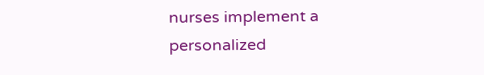nurses implement a personalized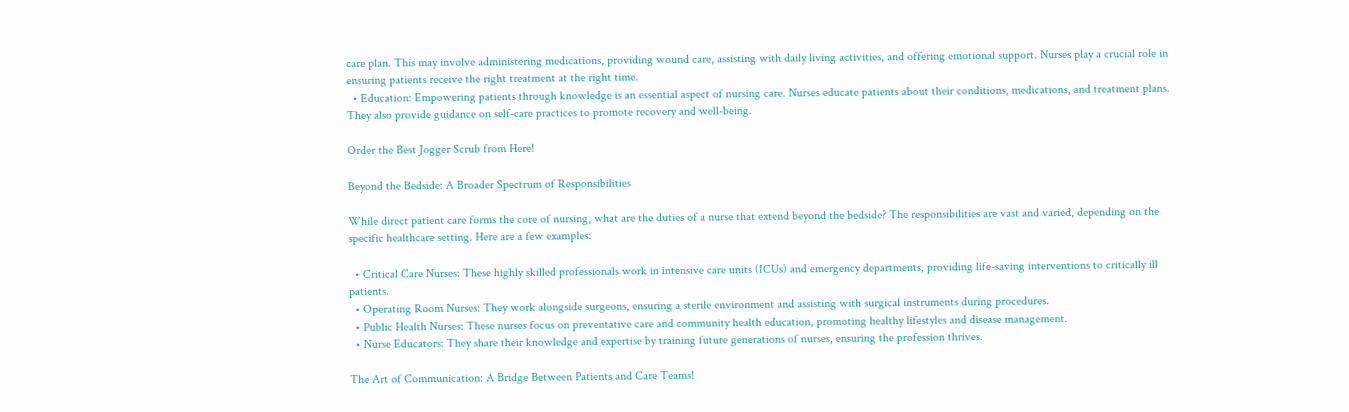care plan. This may involve administering medications, providing wound care, assisting with daily living activities, and offering emotional support. Nurses play a crucial role in ensuring patients receive the right treatment at the right time.
  • Education: Empowering patients through knowledge is an essential aspect of nursing care. Nurses educate patients about their conditions, medications, and treatment plans. They also provide guidance on self-care practices to promote recovery and well-being.

Order the Best Jogger Scrub from Here!

Beyond the Bedside: A Broader Spectrum of Responsibilities

While direct patient care forms the core of nursing, what are the duties of a nurse that extend beyond the bedside? The responsibilities are vast and varied, depending on the specific healthcare setting. Here are a few examples:

  • Critical Care Nurses: These highly skilled professionals work in intensive care units (ICUs) and emergency departments, providing life-saving interventions to critically ill patients.
  • Operating Room Nurses: They work alongside surgeons, ensuring a sterile environment and assisting with surgical instruments during procedures.
  • Public Health Nurses: These nurses focus on preventative care and community health education, promoting healthy lifestyles and disease management.
  • Nurse Educators: They share their knowledge and expertise by training future generations of nurses, ensuring the profession thrives.

The Art of Communication: A Bridge Between Patients and Care Teams!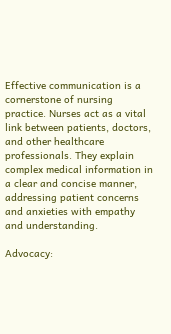Effective communication is a cornerstone of nursing practice. Nurses act as a vital link between patients, doctors, and other healthcare professionals. They explain complex medical information in a clear and concise manner, addressing patient concerns and anxieties with empathy and understanding.

Advocacy: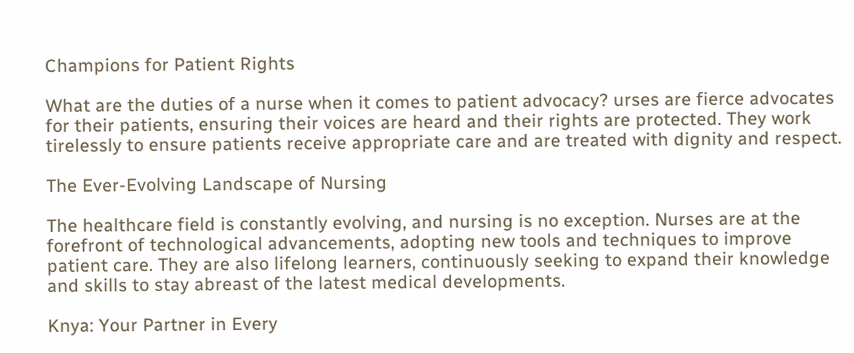Champions for Patient Rights

What are the duties of a nurse when it comes to patient advocacy? urses are fierce advocates for their patients, ensuring their voices are heard and their rights are protected. They work tirelessly to ensure patients receive appropriate care and are treated with dignity and respect.

The Ever-Evolving Landscape of Nursing

The healthcare field is constantly evolving, and nursing is no exception. Nurses are at the forefront of technological advancements, adopting new tools and techniques to improve patient care. They are also lifelong learners, continuously seeking to expand their knowledge and skills to stay abreast of the latest medical developments.

Knya: Your Partner in Every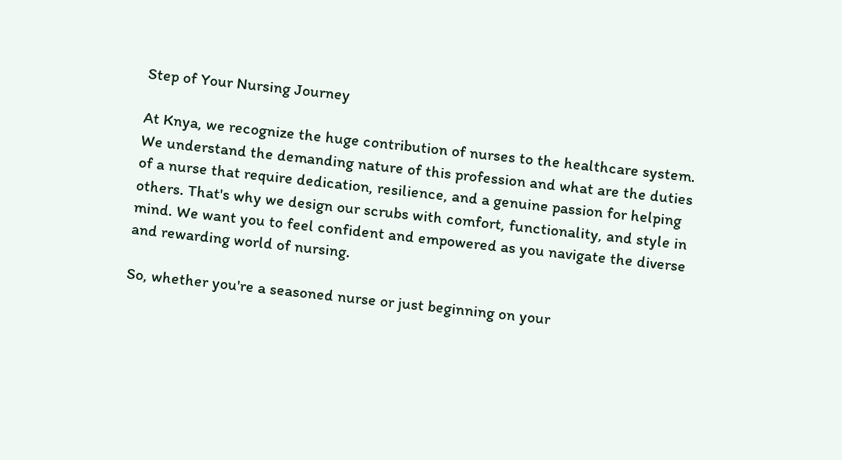Step of Your Nursing Journey

At Knya, we recognize the huge contribution of nurses to the healthcare system. We understand the demanding nature of this profession and what are the duties of a nurse that require dedication, resilience, and a genuine passion for helping others. That's why we design our scrubs with comfort, functionality, and style in mind. We want you to feel confident and empowered as you navigate the diverse and rewarding world of nursing.

So, whether you're a seasoned nurse or just beginning on your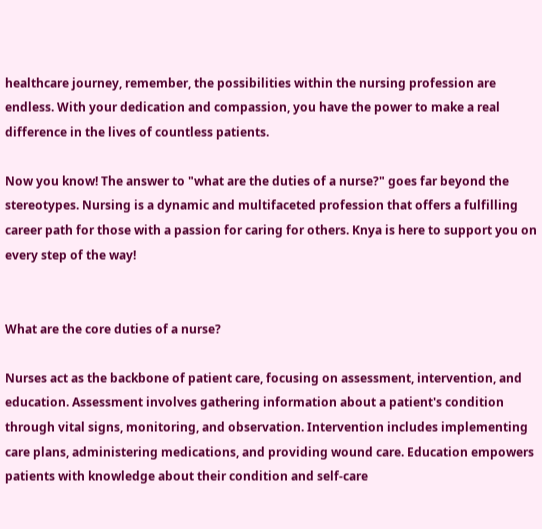healthcare journey, remember, the possibilities within the nursing profession are endless. With your dedication and compassion, you have the power to make a real difference in the lives of countless patients.

Now you know! The answer to "what are the duties of a nurse?" goes far beyond the stereotypes. Nursing is a dynamic and multifaceted profession that offers a fulfilling career path for those with a passion for caring for others. Knya is here to support you on every step of the way!


What are the core duties of a nurse?

Nurses act as the backbone of patient care, focusing on assessment, intervention, and education. Assessment involves gathering information about a patient's condition through vital signs, monitoring, and observation. Intervention includes implementing care plans, administering medications, and providing wound care. Education empowers patients with knowledge about their condition and self-care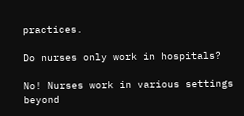practices.

Do nurses only work in hospitals?

No! Nurses work in various settings beyond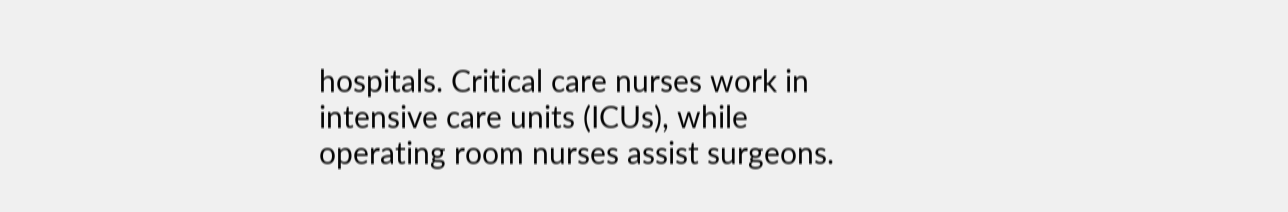hospitals. Critical care nurses work in intensive care units (ICUs), while operating room nurses assist surgeons.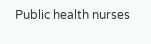Public health nurses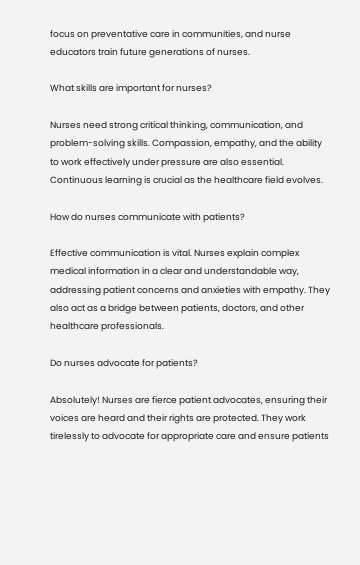focus on preventative care in communities, and nurse educators train future generations of nurses.

What skills are important for nurses?

Nurses need strong critical thinking, communication, and problem-solving skills. Compassion, empathy, and the ability to work effectively under pressure are also essential. Continuous learning is crucial as the healthcare field evolves.

How do nurses communicate with patients?

Effective communication is vital. Nurses explain complex medical information in a clear and understandable way, addressing patient concerns and anxieties with empathy. They also act as a bridge between patients, doctors, and other healthcare professionals.

Do nurses advocate for patients?

Absolutely! Nurses are fierce patient advocates, ensuring their voices are heard and their rights are protected. They work tirelessly to advocate for appropriate care and ensure patients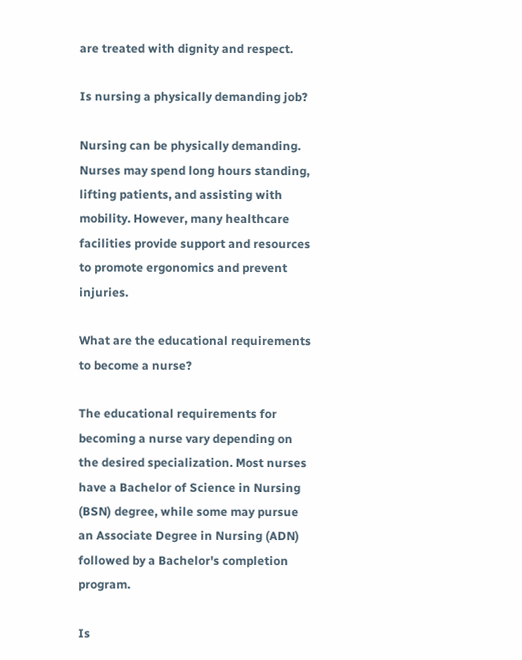are treated with dignity and respect.

Is nursing a physically demanding job?

Nursing can be physically demanding. Nurses may spend long hours standing, lifting patients, and assisting with mobility. However, many healthcare facilities provide support and resources to promote ergonomics and prevent injuries.

What are the educational requirements to become a nurse?

The educational requirements for becoming a nurse vary depending on the desired specialization. Most nurses have a Bachelor of Science in Nursing (BSN) degree, while some may pursue an Associate Degree in Nursing (ADN) followed by a Bachelor's completion program.

Is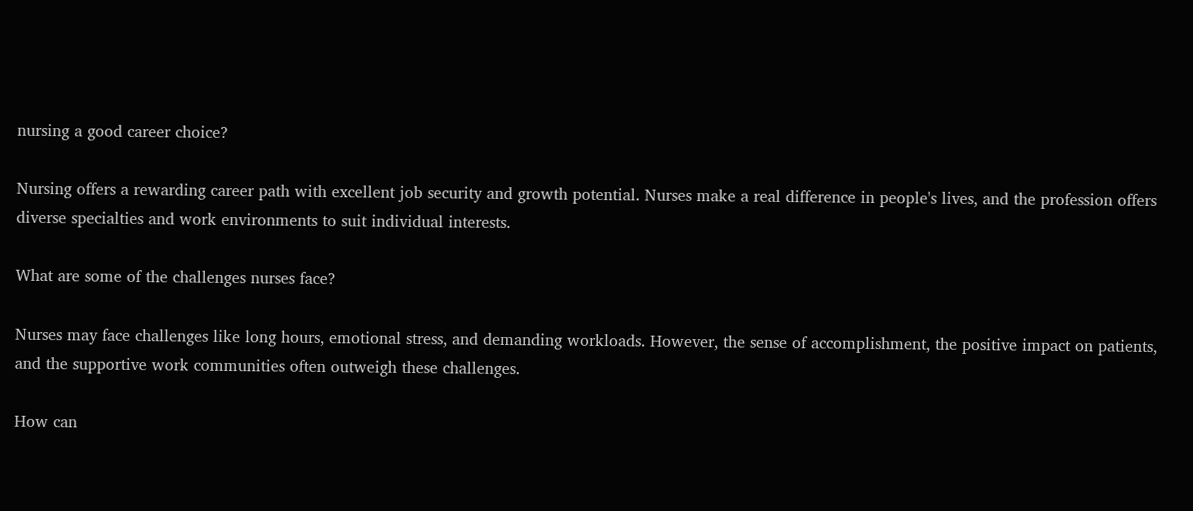nursing a good career choice?

Nursing offers a rewarding career path with excellent job security and growth potential. Nurses make a real difference in people's lives, and the profession offers diverse specialties and work environments to suit individual interests.

What are some of the challenges nurses face?

Nurses may face challenges like long hours, emotional stress, and demanding workloads. However, the sense of accomplishment, the positive impact on patients, and the supportive work communities often outweigh these challenges.

How can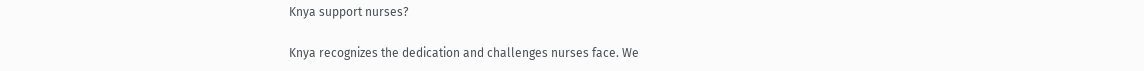Knya support nurses?

Knya recognizes the dedication and challenges nurses face. We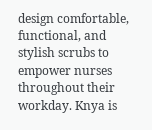design comfortable, functional, and stylish scrubs to empower nurses throughout their workday. Knya is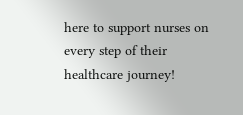here to support nurses on every step of their healthcare journey!